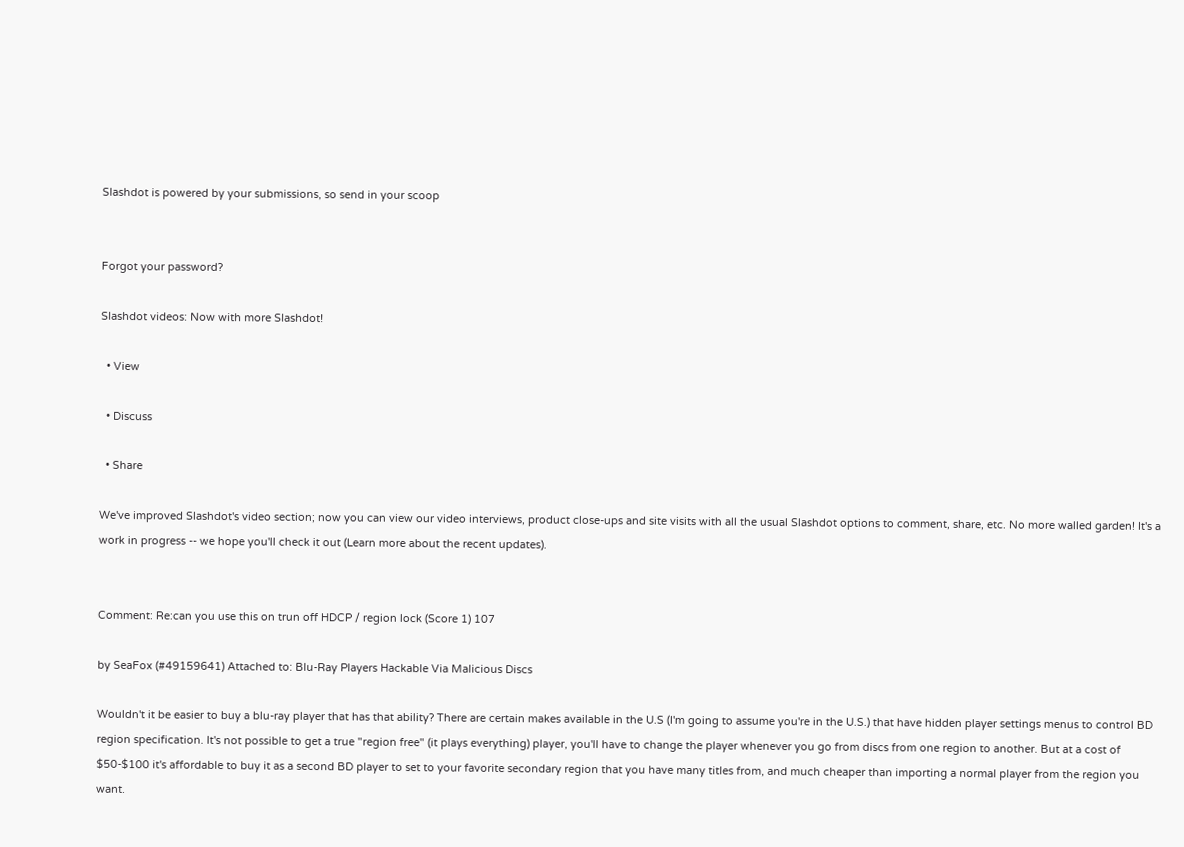Slashdot is powered by your submissions, so send in your scoop


Forgot your password?

Slashdot videos: Now with more Slashdot!

  • View

  • Discuss

  • Share

We've improved Slashdot's video section; now you can view our video interviews, product close-ups and site visits with all the usual Slashdot options to comment, share, etc. No more walled garden! It's a work in progress -- we hope you'll check it out (Learn more about the recent updates).


Comment: Re:can you use this on trun off HDCP / region lock (Score 1) 107

by SeaFox (#49159641) Attached to: Blu-Ray Players Hackable Via Malicious Discs

Wouldn't it be easier to buy a blu-ray player that has that ability? There are certain makes available in the U.S (I'm going to assume you're in the U.S.) that have hidden player settings menus to control BD region specification. It's not possible to get a true "region free" (it plays everything) player, you'll have to change the player whenever you go from discs from one region to another. But at a cost of $50-$100 it's affordable to buy it as a second BD player to set to your favorite secondary region that you have many titles from, and much cheaper than importing a normal player from the region you want.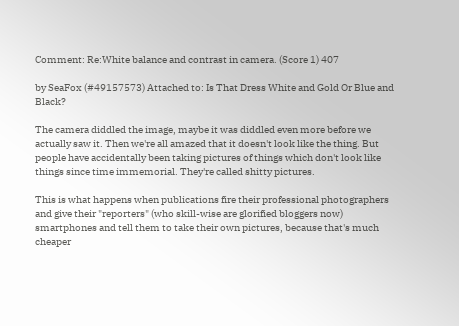Comment: Re:White balance and contrast in camera. (Score 1) 407

by SeaFox (#49157573) Attached to: Is That Dress White and Gold Or Blue and Black?

The camera diddled the image, maybe it was diddled even more before we actually saw it. Then we're all amazed that it doesn't look like the thing. But people have accidentally been taking pictures of things which don't look like things since time immemorial. They're called shitty pictures.

This is what happens when publications fire their professional photographers and give their "reporters" (who skill-wise are glorified bloggers now) smartphones and tell them to take their own pictures, because that's much cheaper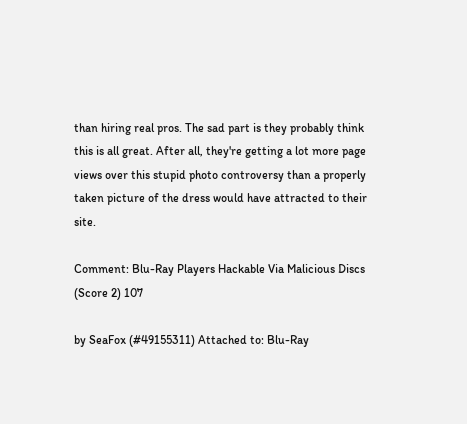than hiring real pros. The sad part is they probably think this is all great. After all, they're getting a lot more page views over this stupid photo controversy than a properly taken picture of the dress would have attracted to their site.

Comment: Blu-Ray Players Hackable Via Malicious Discs (Score 2) 107

by SeaFox (#49155311) Attached to: Blu-Ray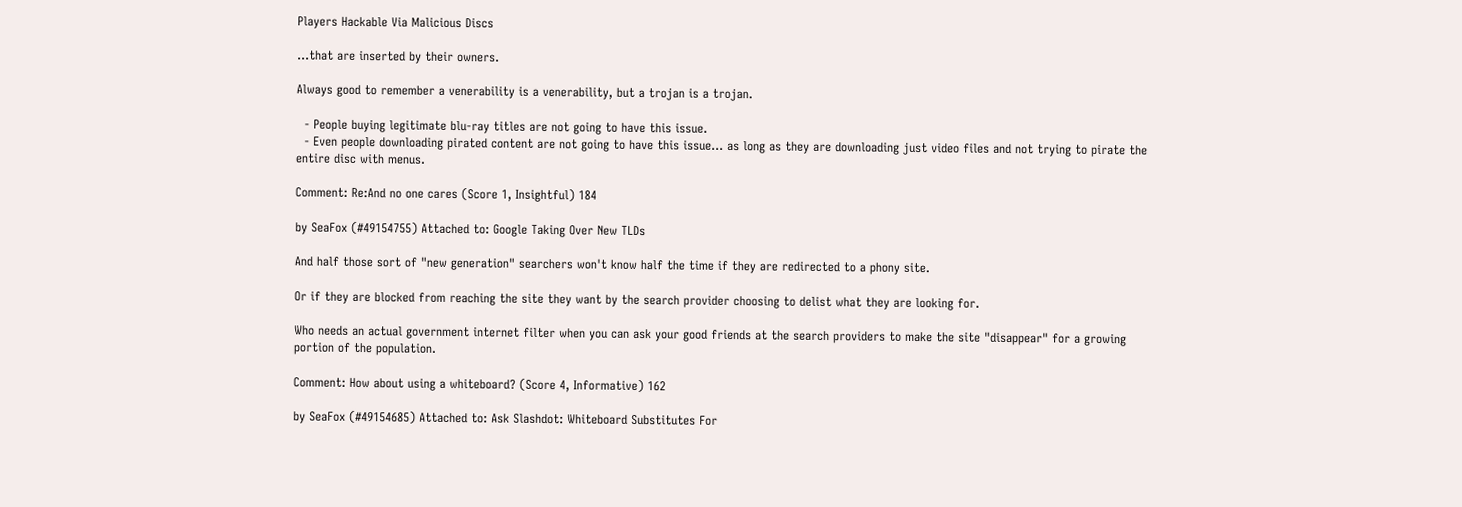Players Hackable Via Malicious Discs

...that are inserted by their owners.

Always good to remember a venerability is a venerability, but a trojan is a trojan.

  - People buying legitimate blu-ray titles are not going to have this issue.
  - Even people downloading pirated content are not going to have this issue... as long as they are downloading just video files and not trying to pirate the entire disc with menus.

Comment: Re:And no one cares (Score 1, Insightful) 184

by SeaFox (#49154755) Attached to: Google Taking Over New TLDs

And half those sort of "new generation" searchers won't know half the time if they are redirected to a phony site.

Or if they are blocked from reaching the site they want by the search provider choosing to delist what they are looking for.

Who needs an actual government internet filter when you can ask your good friends at the search providers to make the site "disappear" for a growing portion of the population.

Comment: How about using a whiteboard? (Score 4, Informative) 162

by SeaFox (#49154685) Attached to: Ask Slashdot: Whiteboard Substitutes For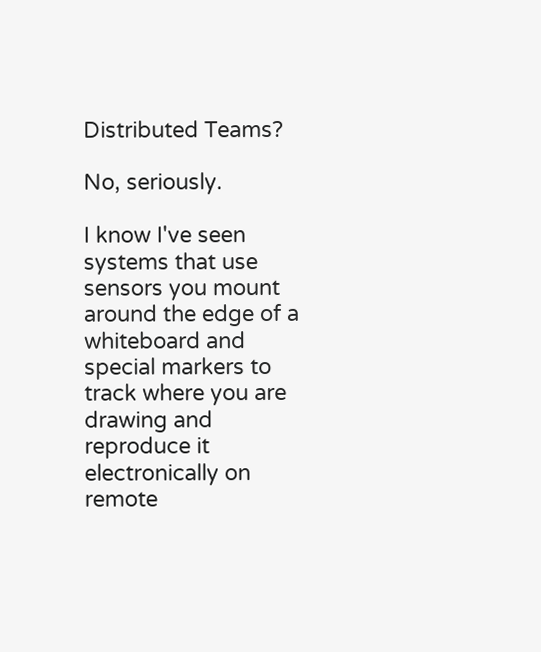Distributed Teams?

No, seriously.

I know I've seen systems that use sensors you mount around the edge of a whiteboard and special markers to track where you are drawing and reproduce it electronically on remote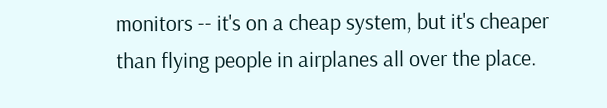monitors -- it's on a cheap system, but it's cheaper than flying people in airplanes all over the place.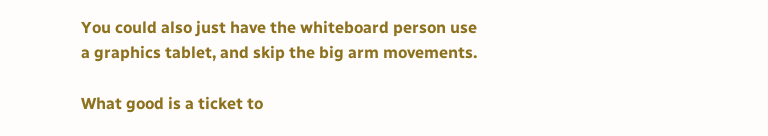You could also just have the whiteboard person use a graphics tablet, and skip the big arm movements.

What good is a ticket to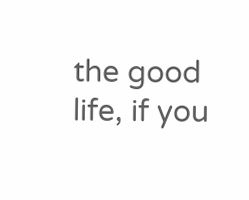the good life, if you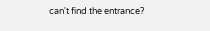can't find the entrance?